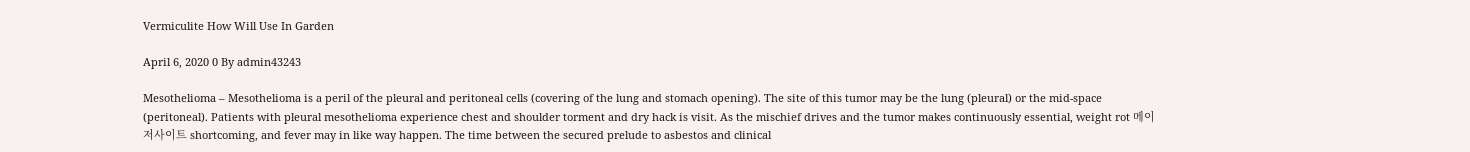Vermiculite How Will Use In Garden

April 6, 2020 0 By admin43243

Mesothelioma – Mesothelioma is a peril of the pleural and peritoneal cells (covering of the lung and stomach opening). The site of this tumor may be the lung (pleural) or the mid-space (peritoneal). Patients with pleural mesothelioma experience chest and shoulder torment and dry hack is visit. As the mischief drives and the tumor makes continuously essential, weight rot 메이저사이트 shortcoming, and fever may in like way happen. The time between the secured prelude to asbestos and clinical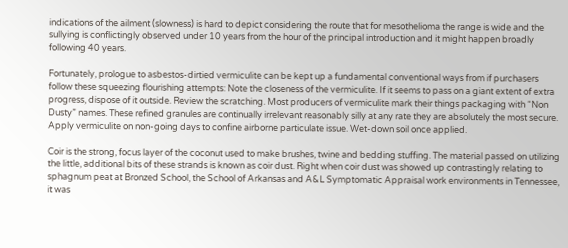indications of the ailment (slowness) is hard to depict considering the route that for mesothelioma the range is wide and the sullying is conflictingly observed under 10 years from the hour of the principal introduction and it might happen broadly following 40 years.

Fortunately, prologue to asbestos-dirtied vermiculite can be kept up a fundamental conventional ways from if purchasers follow these squeezing flourishing attempts: Note the closeness of the vermiculite. If it seems to pass on a giant extent of extra progress, dispose of it outside. Review the scratching. Most producers of vermiculite mark their things packaging with “Non Dusty” names. These refined granules are continually irrelevant reasonably silly at any rate they are absolutely the most secure. Apply vermiculite on non-going days to confine airborne particulate issue. Wet-down soil once applied.

Coir is the strong, focus layer of the coconut used to make brushes, twine and bedding stuffing. The material passed on utilizing the little, additional bits of these strands is known as coir dust. Right when coir dust was showed up contrastingly relating to sphagnum peat at Bronzed School, the School of Arkansas and A&L Symptomatic Appraisal work environments in Tennessee, it was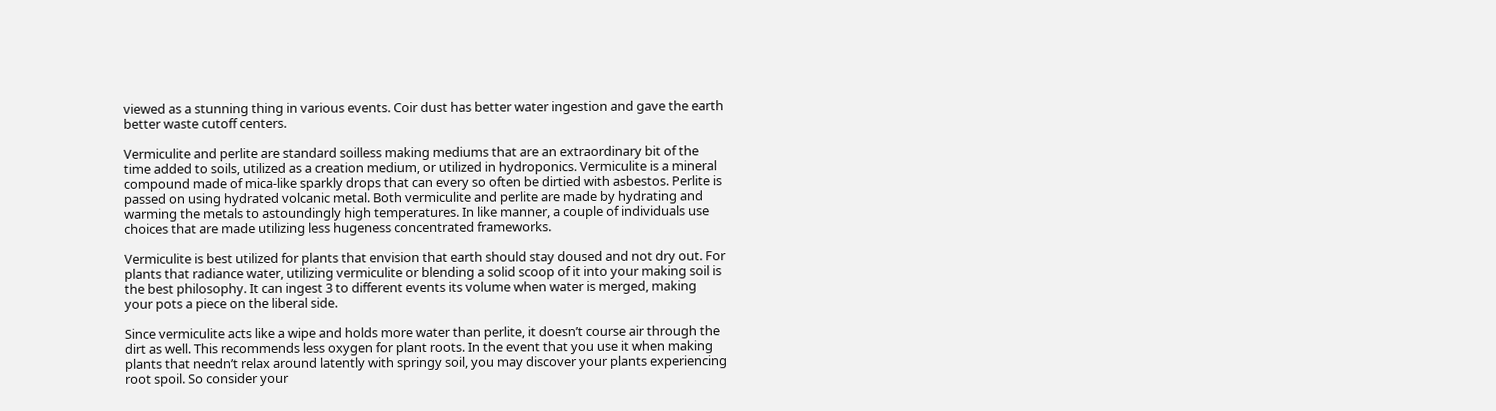viewed as a stunning thing in various events. Coir dust has better water ingestion and gave the earth better waste cutoff centers.

Vermiculite and perlite are standard soilless making mediums that are an extraordinary bit of the time added to soils, utilized as a creation medium, or utilized in hydroponics. Vermiculite is a mineral compound made of mica-like sparkly drops that can every so often be dirtied with asbestos. Perlite is passed on using hydrated volcanic metal. Both vermiculite and perlite are made by hydrating and warming the metals to astoundingly high temperatures. In like manner, a couple of individuals use choices that are made utilizing less hugeness concentrated frameworks.

Vermiculite is best utilized for plants that envision that earth should stay doused and not dry out. For plants that radiance water, utilizing vermiculite or blending a solid scoop of it into your making soil is the best philosophy. It can ingest 3 to different events its volume when water is merged, making your pots a piece on the liberal side.

Since vermiculite acts like a wipe and holds more water than perlite, it doesn’t course air through the dirt as well. This recommends less oxygen for plant roots. In the event that you use it when making plants that needn’t relax around latently with springy soil, you may discover your plants experiencing root spoil. So consider your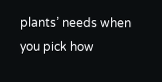plants’ needs when you pick how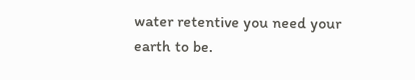water retentive you need your earth to be.